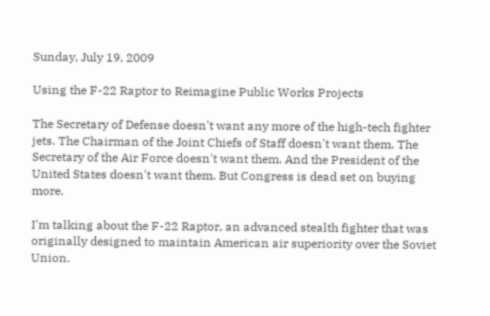Sunday, July 19, 2009

Using the F-22 Raptor to Reimagine Public Works Projects

The Secretary of Defense doesn't want any more of the high-tech fighter jets. The Chairman of the Joint Chiefs of Staff doesn't want them. The Secretary of the Air Force doesn't want them. And the President of the United States doesn't want them. But Congress is dead set on buying more.

I'm talking about the F-22 Raptor, an advanced stealth fighter that was originally designed to maintain American air superiority over the Soviet Union.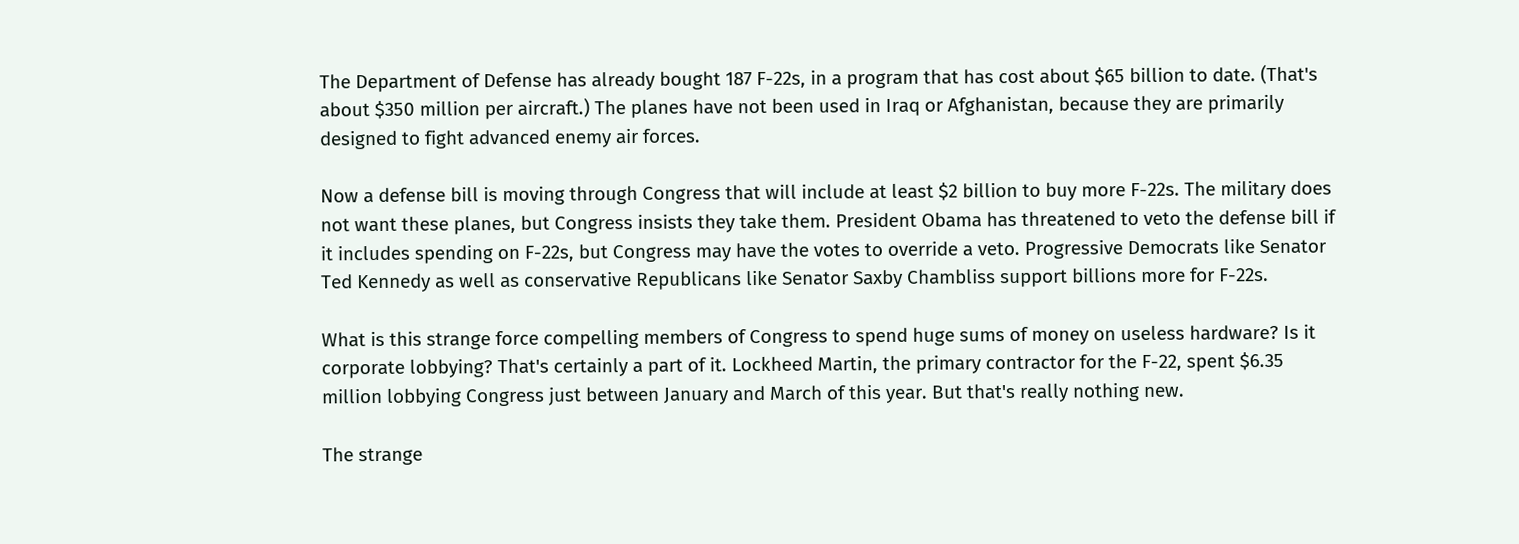The Department of Defense has already bought 187 F-22s, in a program that has cost about $65 billion to date. (That's about $350 million per aircraft.) The planes have not been used in Iraq or Afghanistan, because they are primarily designed to fight advanced enemy air forces.

Now a defense bill is moving through Congress that will include at least $2 billion to buy more F-22s. The military does not want these planes, but Congress insists they take them. President Obama has threatened to veto the defense bill if it includes spending on F-22s, but Congress may have the votes to override a veto. Progressive Democrats like Senator Ted Kennedy as well as conservative Republicans like Senator Saxby Chambliss support billions more for F-22s.

What is this strange force compelling members of Congress to spend huge sums of money on useless hardware? Is it corporate lobbying? That's certainly a part of it. Lockheed Martin, the primary contractor for the F-22, spent $6.35 million lobbying Congress just between January and March of this year. But that's really nothing new.

The strange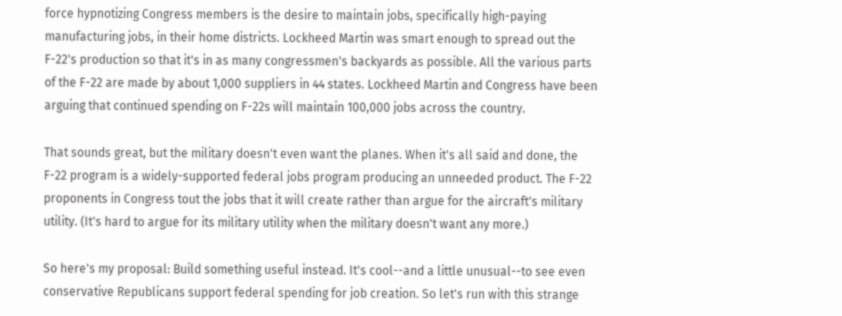force hypnotizing Congress members is the desire to maintain jobs, specifically high-paying manufacturing jobs, in their home districts. Lockheed Martin was smart enough to spread out the F-22's production so that it's in as many congressmen's backyards as possible. All the various parts of the F-22 are made by about 1,000 suppliers in 44 states. Lockheed Martin and Congress have been arguing that continued spending on F-22s will maintain 100,000 jobs across the country.

That sounds great, but the military doesn't even want the planes. When it's all said and done, the F-22 program is a widely-supported federal jobs program producing an unneeded product. The F-22 proponents in Congress tout the jobs that it will create rather than argue for the aircraft's military utility. (It's hard to argue for its military utility when the military doesn't want any more.)

So here's my proposal: Build something useful instead. It's cool--and a little unusual--to see even conservative Republicans support federal spending for job creation. So let's run with this strange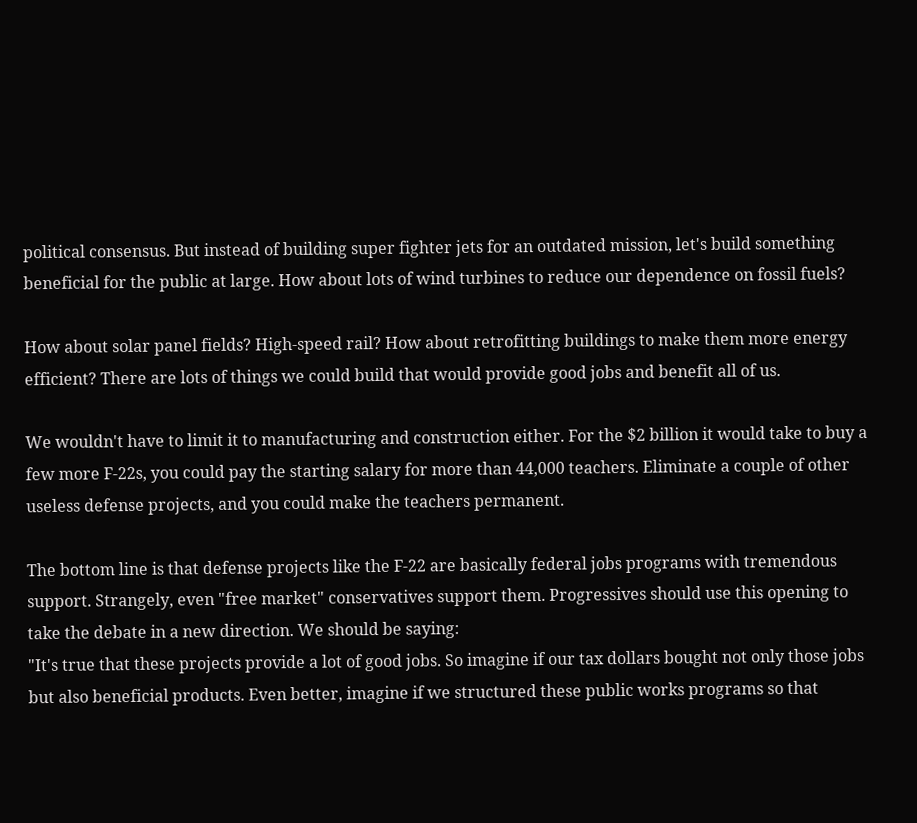political consensus. But instead of building super fighter jets for an outdated mission, let's build something beneficial for the public at large. How about lots of wind turbines to reduce our dependence on fossil fuels?

How about solar panel fields? High-speed rail? How about retrofitting buildings to make them more energy efficient? There are lots of things we could build that would provide good jobs and benefit all of us.

We wouldn't have to limit it to manufacturing and construction either. For the $2 billion it would take to buy a few more F-22s, you could pay the starting salary for more than 44,000 teachers. Eliminate a couple of other useless defense projects, and you could make the teachers permanent.

The bottom line is that defense projects like the F-22 are basically federal jobs programs with tremendous support. Strangely, even "free market" conservatives support them. Progressives should use this opening to take the debate in a new direction. We should be saying:
"It's true that these projects provide a lot of good jobs. So imagine if our tax dollars bought not only those jobs but also beneficial products. Even better, imagine if we structured these public works programs so that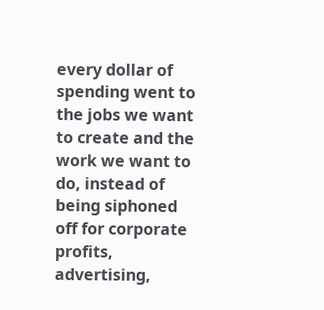every dollar of spending went to the jobs we want to create and the work we want to do, instead of being siphoned off for corporate profits, advertising,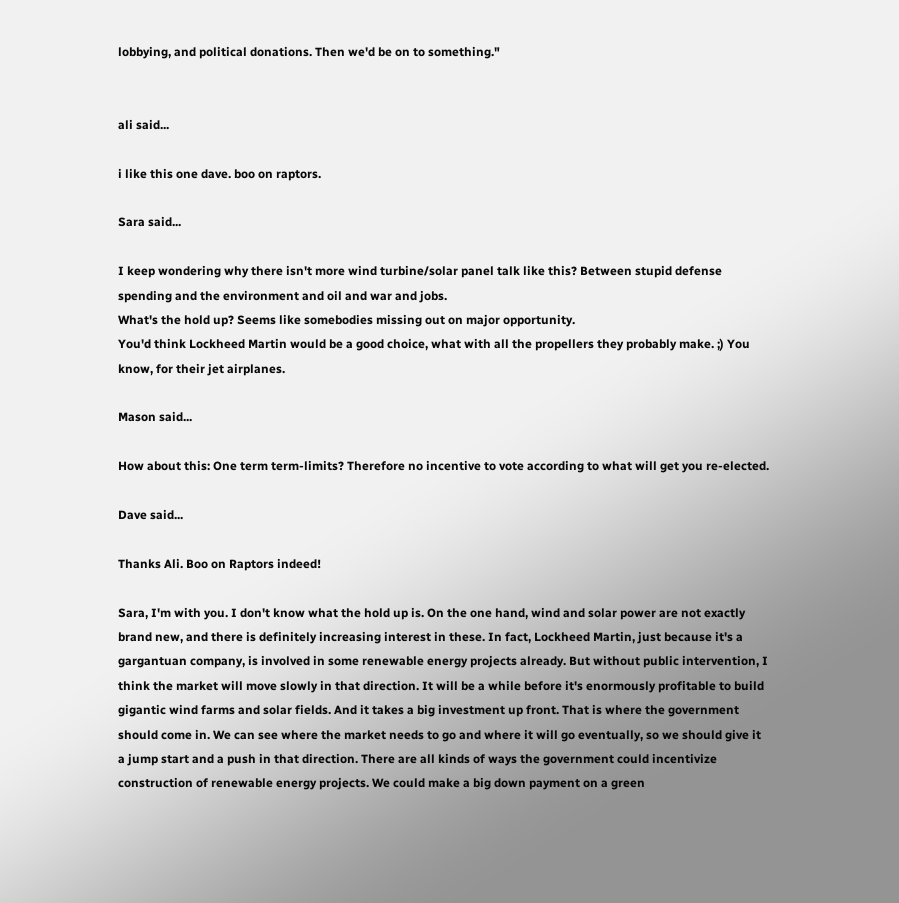lobbying, and political donations. Then we'd be on to something."


ali said...

i like this one dave. boo on raptors.

Sara said...

I keep wondering why there isn't more wind turbine/solar panel talk like this? Between stupid defense spending and the environment and oil and war and jobs.
What's the hold up? Seems like somebodies missing out on major opportunity.
You'd think Lockheed Martin would be a good choice, what with all the propellers they probably make. ;) You know, for their jet airplanes.

Mason said...

How about this: One term term-limits? Therefore no incentive to vote according to what will get you re-elected.

Dave said...

Thanks Ali. Boo on Raptors indeed!

Sara, I'm with you. I don't know what the hold up is. On the one hand, wind and solar power are not exactly brand new, and there is definitely increasing interest in these. In fact, Lockheed Martin, just because it's a gargantuan company, is involved in some renewable energy projects already. But without public intervention, I think the market will move slowly in that direction. It will be a while before it's enormously profitable to build gigantic wind farms and solar fields. And it takes a big investment up front. That is where the government should come in. We can see where the market needs to go and where it will go eventually, so we should give it a jump start and a push in that direction. There are all kinds of ways the government could incentivize construction of renewable energy projects. We could make a big down payment on a green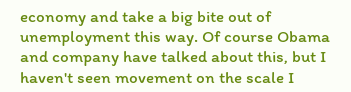economy and take a big bite out of unemployment this way. Of course Obama and company have talked about this, but I haven't seen movement on the scale I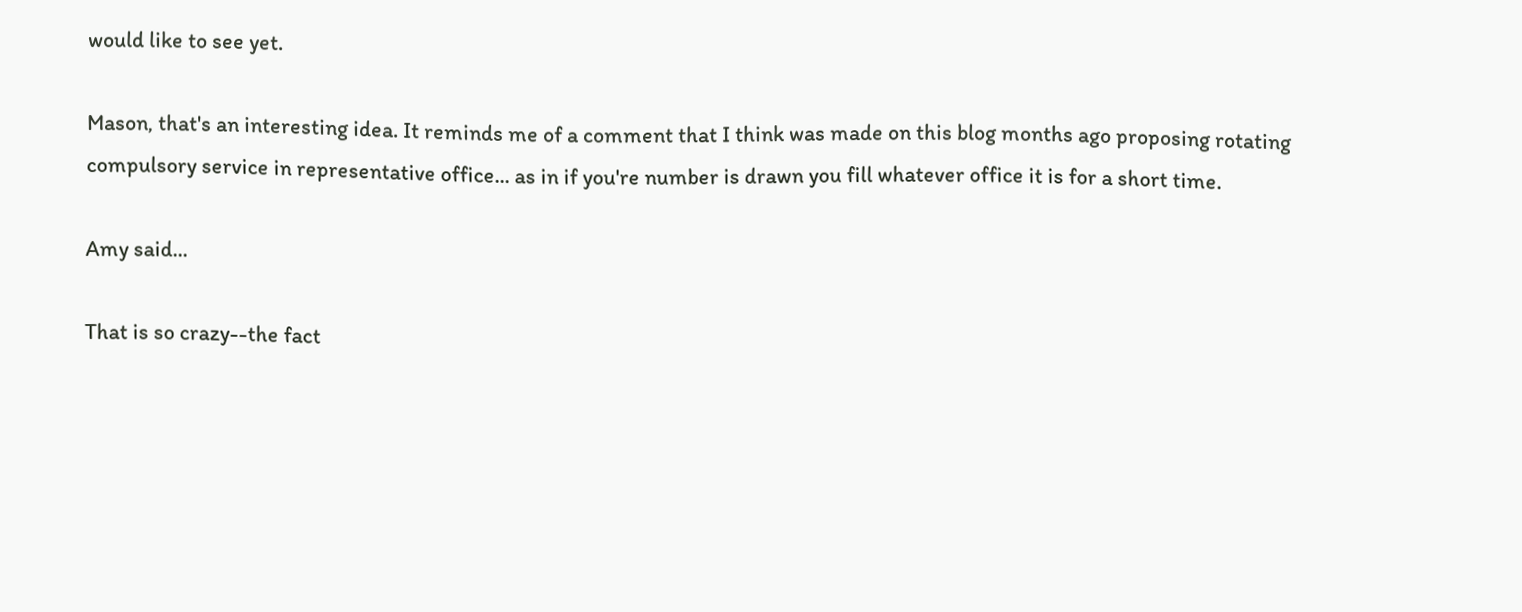would like to see yet.

Mason, that's an interesting idea. It reminds me of a comment that I think was made on this blog months ago proposing rotating compulsory service in representative office... as in if you're number is drawn you fill whatever office it is for a short time.

Amy said...

That is so crazy--the fact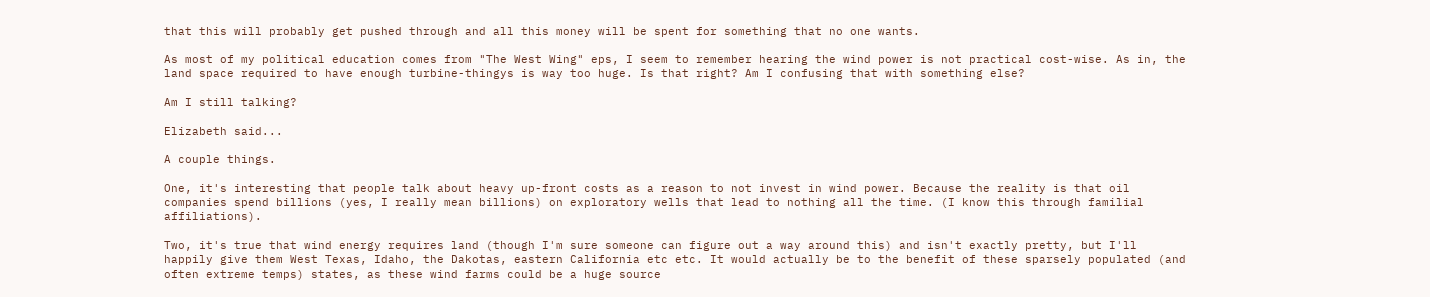that this will probably get pushed through and all this money will be spent for something that no one wants.

As most of my political education comes from "The West Wing" eps, I seem to remember hearing the wind power is not practical cost-wise. As in, the land space required to have enough turbine-thingys is way too huge. Is that right? Am I confusing that with something else?

Am I still talking?

Elizabeth said...

A couple things.

One, it's interesting that people talk about heavy up-front costs as a reason to not invest in wind power. Because the reality is that oil companies spend billions (yes, I really mean billions) on exploratory wells that lead to nothing all the time. (I know this through familial affiliations).

Two, it's true that wind energy requires land (though I'm sure someone can figure out a way around this) and isn't exactly pretty, but I'll happily give them West Texas, Idaho, the Dakotas, eastern California etc etc. It would actually be to the benefit of these sparsely populated (and often extreme temps) states, as these wind farms could be a huge source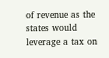of revenue as the states would leverage a tax on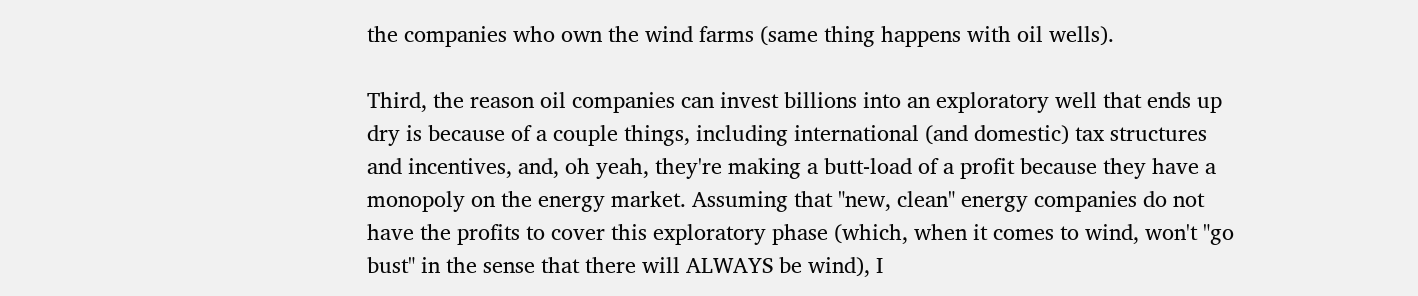the companies who own the wind farms (same thing happens with oil wells).

Third, the reason oil companies can invest billions into an exploratory well that ends up dry is because of a couple things, including international (and domestic) tax structures and incentives, and, oh yeah, they're making a butt-load of a profit because they have a monopoly on the energy market. Assuming that "new, clean" energy companies do not have the profits to cover this exploratory phase (which, when it comes to wind, won't "go bust" in the sense that there will ALWAYS be wind), I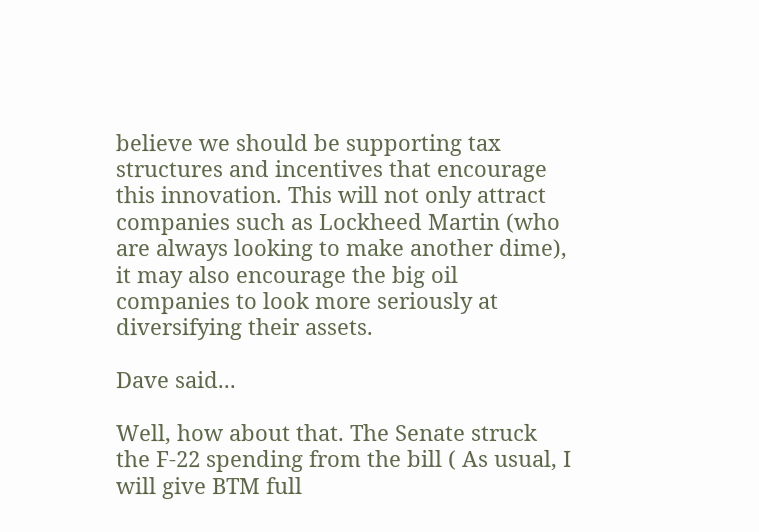believe we should be supporting tax structures and incentives that encourage this innovation. This will not only attract companies such as Lockheed Martin (who are always looking to make another dime), it may also encourage the big oil companies to look more seriously at diversifying their assets.

Dave said...

Well, how about that. The Senate struck the F-22 spending from the bill ( As usual, I will give BTM full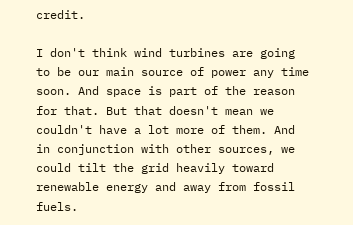credit.

I don't think wind turbines are going to be our main source of power any time soon. And space is part of the reason for that. But that doesn't mean we couldn't have a lot more of them. And in conjunction with other sources, we could tilt the grid heavily toward renewable energy and away from fossil fuels.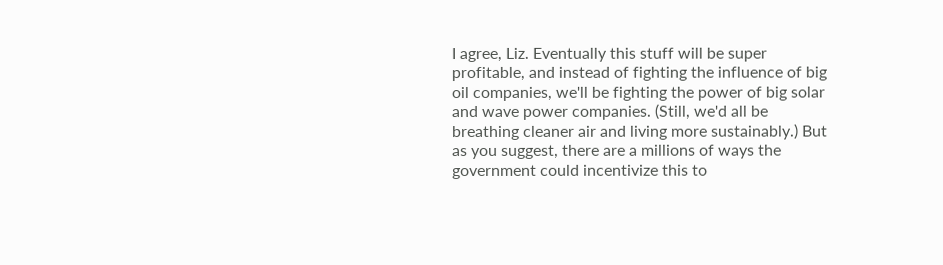I agree, Liz. Eventually this stuff will be super profitable, and instead of fighting the influence of big oil companies, we'll be fighting the power of big solar and wave power companies. (Still, we'd all be breathing cleaner air and living more sustainably.) But as you suggest, there are a millions of ways the government could incentivize this to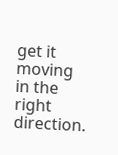get it moving in the right direction.